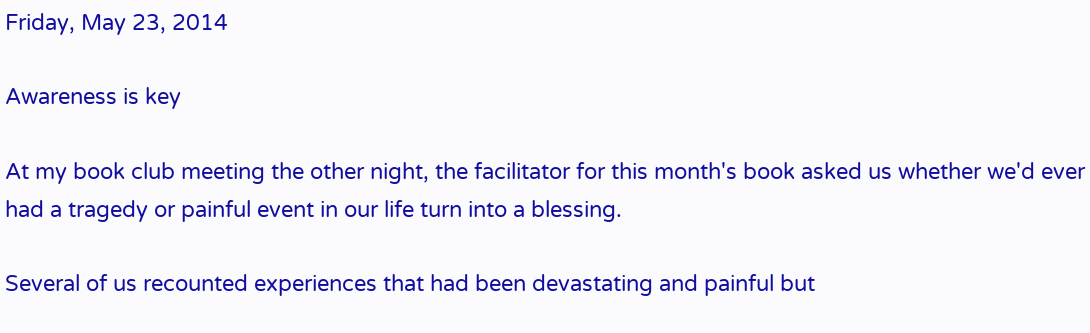Friday, May 23, 2014

Awareness is key

At my book club meeting the other night, the facilitator for this month's book asked us whether we'd ever had a tragedy or painful event in our life turn into a blessing.

Several of us recounted experiences that had been devastating and painful but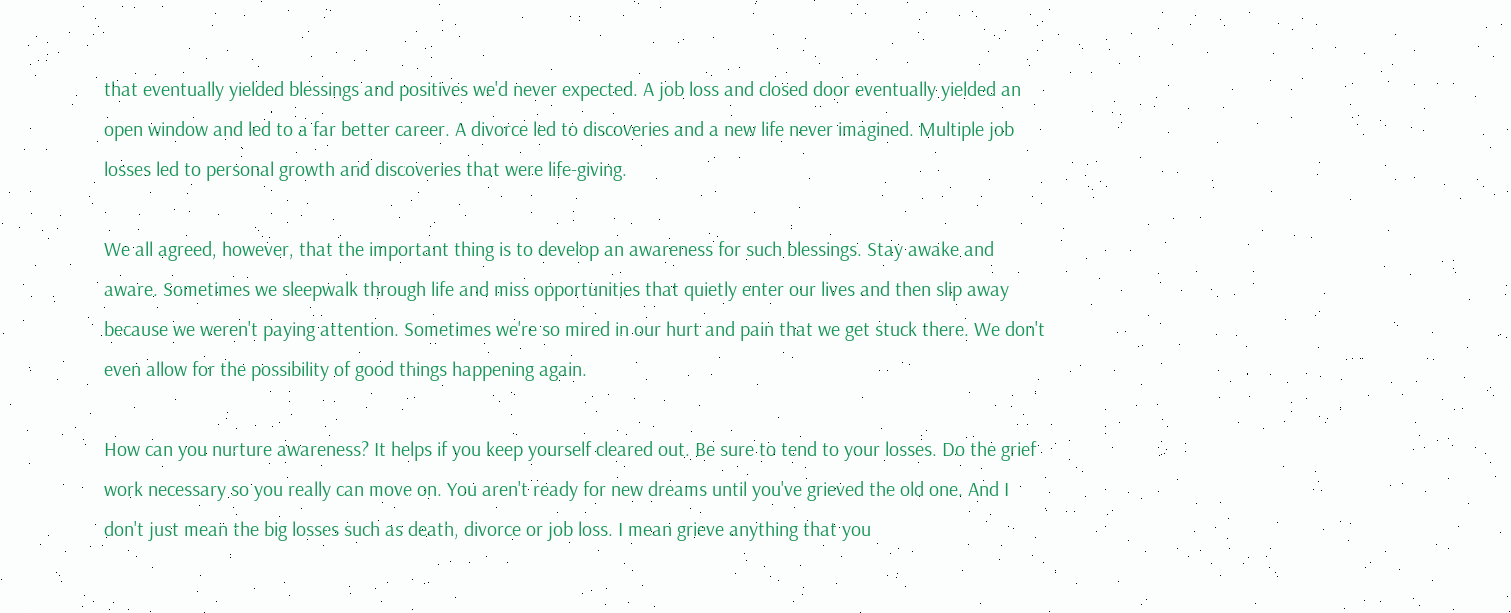that eventually yielded blessings and positives we'd never expected. A job loss and closed door eventually yielded an open window and led to a far better career. A divorce led to discoveries and a new life never imagined. Multiple job losses led to personal growth and discoveries that were life-giving.

We all agreed, however, that the important thing is to develop an awareness for such blessings. Stay awake and aware. Sometimes we sleepwalk through life and miss opportunities that quietly enter our lives and then slip away because we weren't paying attention. Sometimes we're so mired in our hurt and pain that we get stuck there. We don't even allow for the possibility of good things happening again.

How can you nurture awareness? It helps if you keep yourself cleared out. Be sure to tend to your losses. Do the grief work necessary so you really can move on. You aren't ready for new dreams until you've grieved the old one. And I don't just mean the big losses such as death, divorce or job loss. I mean grieve anything that you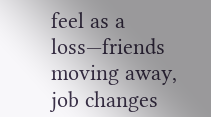feel as a loss—friends moving away, job changes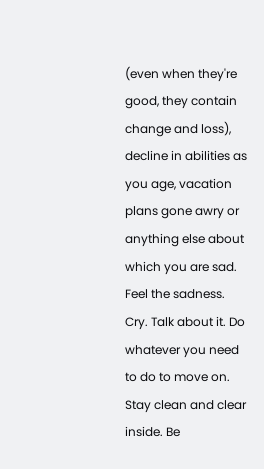(even when they're good, they contain change and loss), decline in abilities as you age, vacation plans gone awry or anything else about which you are sad. Feel the sadness. Cry. Talk about it. Do whatever you need to do to move on. Stay clean and clear inside. Be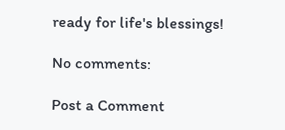ready for life's blessings!

No comments:

Post a Comment